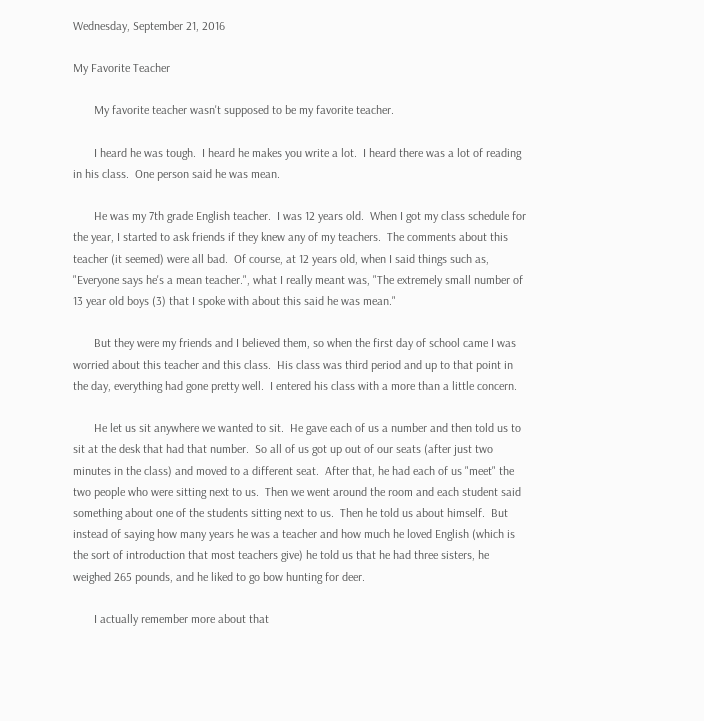Wednesday, September 21, 2016

My Favorite Teacher

       My favorite teacher wasn't supposed to be my favorite teacher.

       I heard he was tough.  I heard he makes you write a lot.  I heard there was a lot of reading in his class.  One person said he was mean.

       He was my 7th grade English teacher.  I was 12 years old.  When I got my class schedule for the year, I started to ask friends if they knew any of my teachers.  The comments about this teacher (it seemed) were all bad.  Of course, at 12 years old, when I said things such as, "Everyone says he's a mean teacher.", what I really meant was, "The extremely small number of 13 year old boys (3) that I spoke with about this said he was mean."

       But they were my friends and I believed them, so when the first day of school came I was worried about this teacher and this class.  His class was third period and up to that point in the day, everything had gone pretty well.  I entered his class with a more than a little concern.

       He let us sit anywhere we wanted to sit.  He gave each of us a number and then told us to sit at the desk that had that number.  So all of us got up out of our seats (after just two minutes in the class) and moved to a different seat.  After that, he had each of us "meet" the two people who were sitting next to us.  Then we went around the room and each student said something about one of the students sitting next to us.  Then he told us about himself.  But instead of saying how many years he was a teacher and how much he loved English (which is the sort of introduction that most teachers give) he told us that he had three sisters, he weighed 265 pounds, and he liked to go bow hunting for deer.

       I actually remember more about that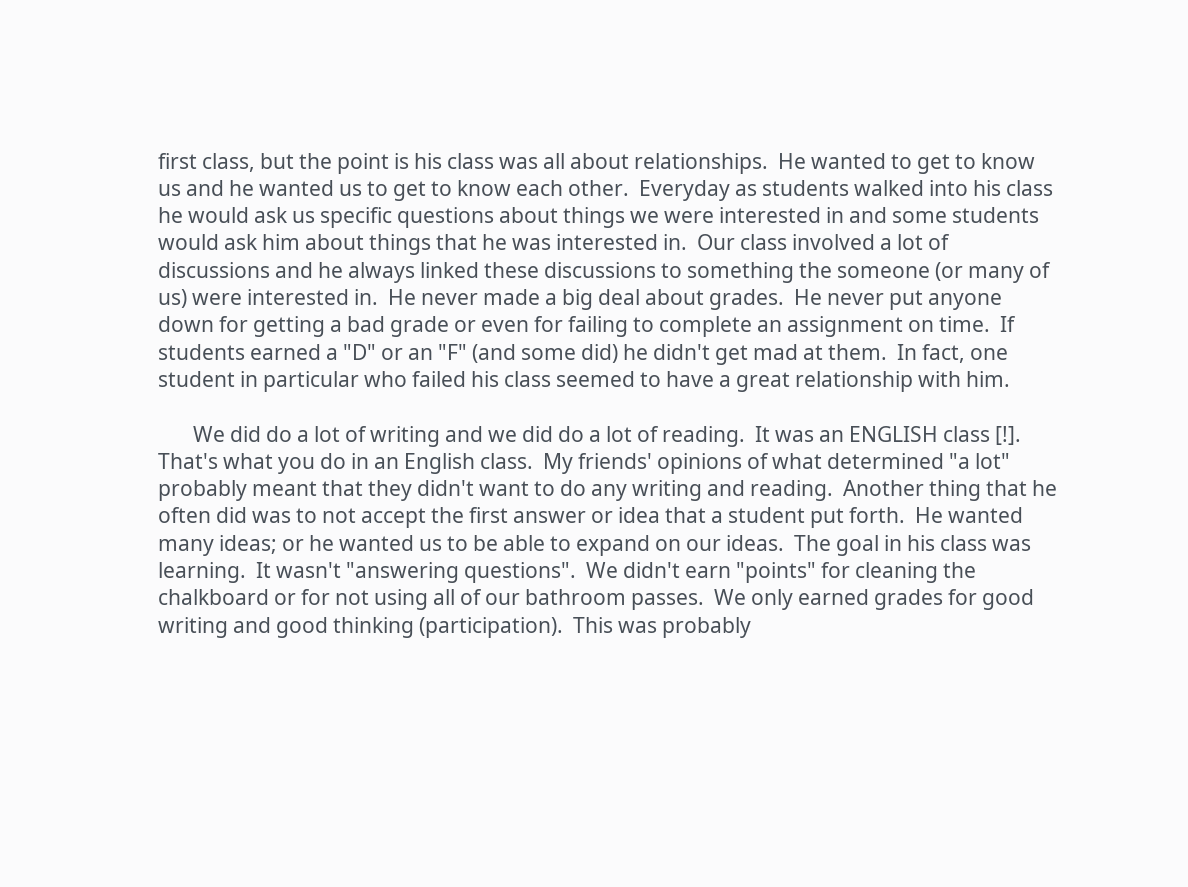first class, but the point is his class was all about relationships.  He wanted to get to know us and he wanted us to get to know each other.  Everyday as students walked into his class he would ask us specific questions about things we were interested in and some students would ask him about things that he was interested in.  Our class involved a lot of discussions and he always linked these discussions to something the someone (or many of us) were interested in.  He never made a big deal about grades.  He never put anyone down for getting a bad grade or even for failing to complete an assignment on time.  If students earned a "D" or an "F" (and some did) he didn't get mad at them.  In fact, one student in particular who failed his class seemed to have a great relationship with him.

       We did do a lot of writing and we did do a lot of reading.  It was an ENGLISH class [!].  That's what you do in an English class.  My friends' opinions of what determined "a lot" probably meant that they didn't want to do any writing and reading.  Another thing that he often did was to not accept the first answer or idea that a student put forth.  He wanted many ideas; or he wanted us to be able to expand on our ideas.  The goal in his class was learning.  It wasn't "answering questions".  We didn't earn "points" for cleaning the chalkboard or for not using all of our bathroom passes.  We only earned grades for good writing and good thinking (participation).  This was probably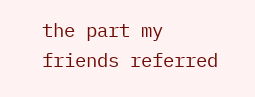the part my friends referred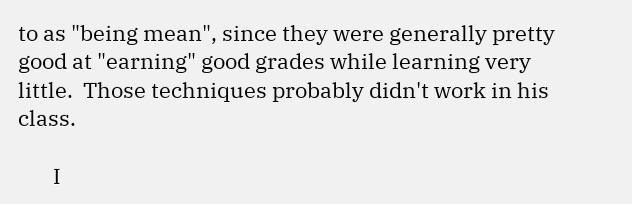to as "being mean", since they were generally pretty good at "earning" good grades while learning very little.  Those techniques probably didn't work in his class.

       I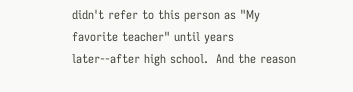didn't refer to this person as "My favorite teacher" until years later--after high school.  And the reason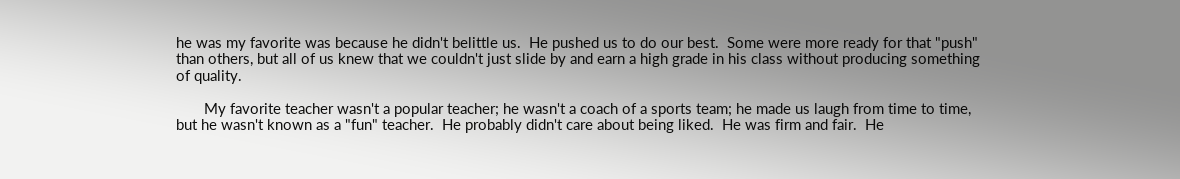he was my favorite was because he didn't belittle us.  He pushed us to do our best.  Some were more ready for that "push" than others, but all of us knew that we couldn't just slide by and earn a high grade in his class without producing something of quality.

       My favorite teacher wasn't a popular teacher; he wasn't a coach of a sports team; he made us laugh from time to time, but he wasn't known as a "fun" teacher.  He probably didn't care about being liked.  He was firm and fair.  He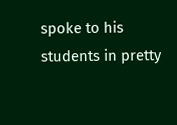spoke to his students in pretty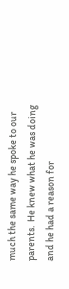much the same way he spoke to our parents.  He knew what he was doing and he had a reason for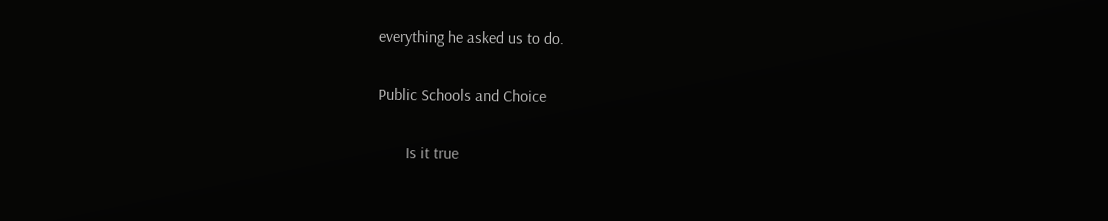everything he asked us to do.

Public Schools and Choice

       Is it true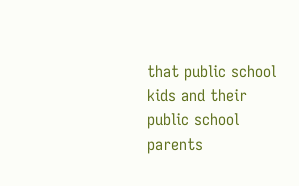that public school kids and their public school parents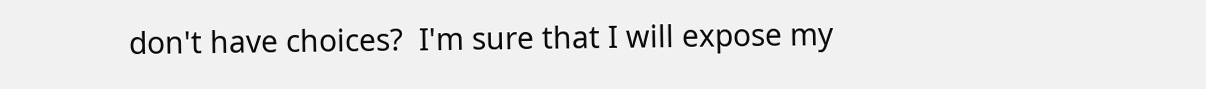don't have choices?  I'm sure that I will expose my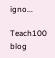igno...

Teach100 blog